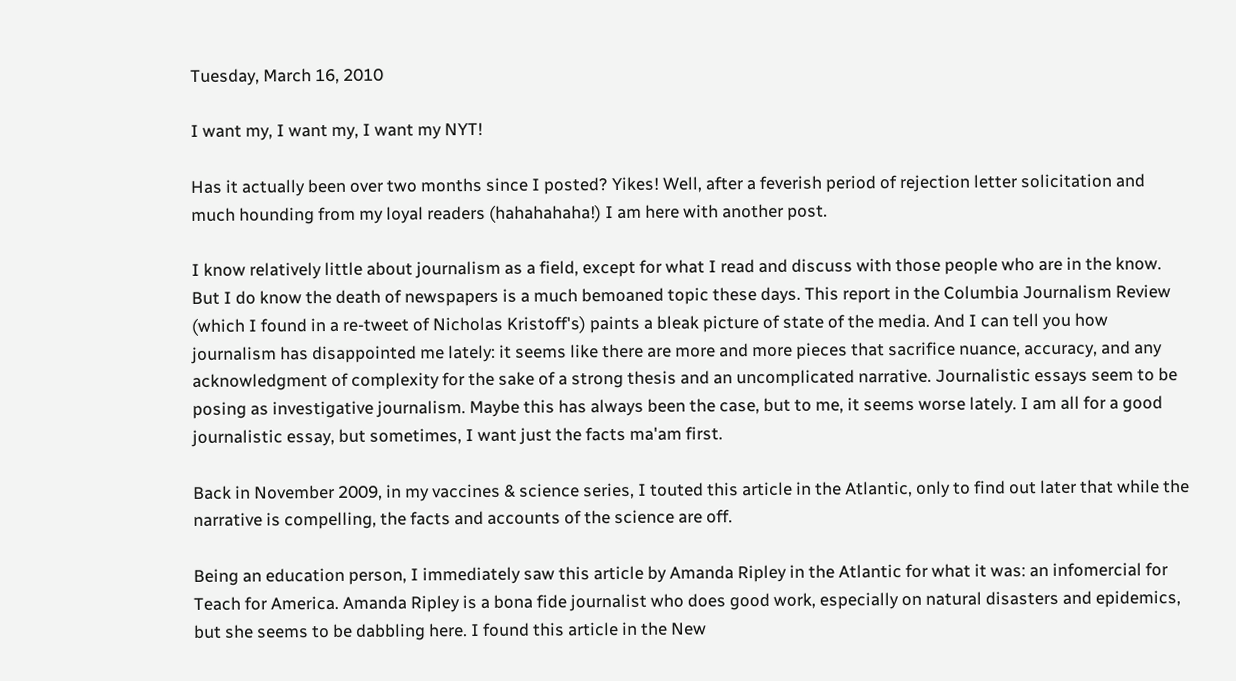Tuesday, March 16, 2010

I want my, I want my, I want my NYT!

Has it actually been over two months since I posted? Yikes! Well, after a feverish period of rejection letter solicitation and much hounding from my loyal readers (hahahahaha!) I am here with another post.

I know relatively little about journalism as a field, except for what I read and discuss with those people who are in the know. But I do know the death of newspapers is a much bemoaned topic these days. This report in the Columbia Journalism Review (which I found in a re-tweet of Nicholas Kristoff's) paints a bleak picture of state of the media. And I can tell you how journalism has disappointed me lately: it seems like there are more and more pieces that sacrifice nuance, accuracy, and any acknowledgment of complexity for the sake of a strong thesis and an uncomplicated narrative. Journalistic essays seem to be posing as investigative journalism. Maybe this has always been the case, but to me, it seems worse lately. I am all for a good journalistic essay, but sometimes, I want just the facts ma'am first.

Back in November 2009, in my vaccines & science series, I touted this article in the Atlantic, only to find out later that while the narrative is compelling, the facts and accounts of the science are off.

Being an education person, I immediately saw this article by Amanda Ripley in the Atlantic for what it was: an infomercial for Teach for America. Amanda Ripley is a bona fide journalist who does good work, especially on natural disasters and epidemics, but she seems to be dabbling here. I found this article in the New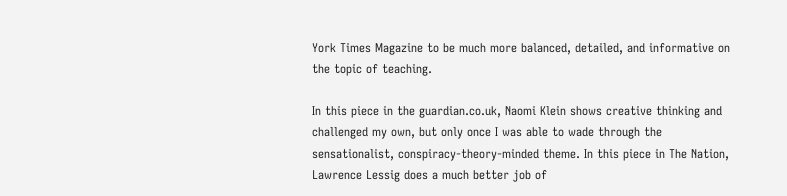York Times Magazine to be much more balanced, detailed, and informative on the topic of teaching.

In this piece in the guardian.co.uk, Naomi Klein shows creative thinking and challenged my own, but only once I was able to wade through the sensationalist, conspiracy-theory-minded theme. In this piece in The Nation, Lawrence Lessig does a much better job of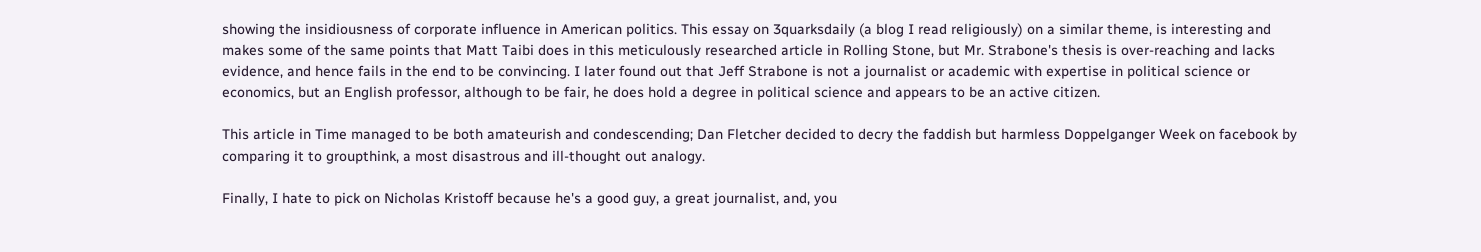showing the insidiousness of corporate influence in American politics. This essay on 3quarksdaily (a blog I read religiously) on a similar theme, is interesting and makes some of the same points that Matt Taibi does in this meticulously researched article in Rolling Stone, but Mr. Strabone's thesis is over-reaching and lacks evidence, and hence fails in the end to be convincing. I later found out that Jeff Strabone is not a journalist or academic with expertise in political science or economics, but an English professor, although to be fair, he does hold a degree in political science and appears to be an active citizen.

This article in Time managed to be both amateurish and condescending; Dan Fletcher decided to decry the faddish but harmless Doppelganger Week on facebook by comparing it to groupthink, a most disastrous and ill-thought out analogy.

Finally, I hate to pick on Nicholas Kristoff because he's a good guy, a great journalist, and, you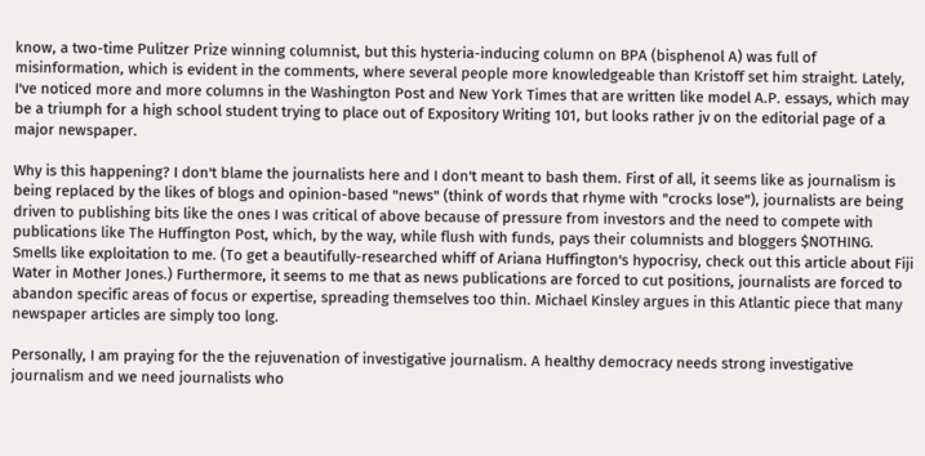know, a two-time Pulitzer Prize winning columnist, but this hysteria-inducing column on BPA (bisphenol A) was full of misinformation, which is evident in the comments, where several people more knowledgeable than Kristoff set him straight. Lately, I've noticed more and more columns in the Washington Post and New York Times that are written like model A.P. essays, which may be a triumph for a high school student trying to place out of Expository Writing 101, but looks rather jv on the editorial page of a major newspaper.

Why is this happening? I don't blame the journalists here and I don't meant to bash them. First of all, it seems like as journalism is being replaced by the likes of blogs and opinion-based "news" (think of words that rhyme with "crocks lose"), journalists are being driven to publishing bits like the ones I was critical of above because of pressure from investors and the need to compete with publications like The Huffington Post, which, by the way, while flush with funds, pays their columnists and bloggers $NOTHING. Smells like exploitation to me. (To get a beautifully-researched whiff of Ariana Huffington's hypocrisy, check out this article about Fiji Water in Mother Jones.) Furthermore, it seems to me that as news publications are forced to cut positions, journalists are forced to abandon specific areas of focus or expertise, spreading themselves too thin. Michael Kinsley argues in this Atlantic piece that many newspaper articles are simply too long.

Personally, I am praying for the the rejuvenation of investigative journalism. A healthy democracy needs strong investigative journalism and we need journalists who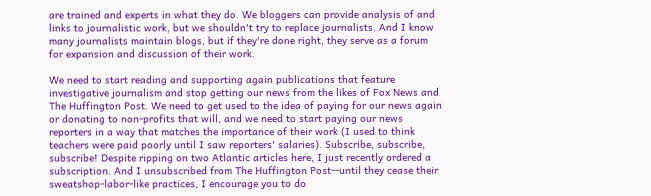are trained and experts in what they do. We bloggers can provide analysis of and links to journalistic work, but we shouldn't try to replace journalists. And I know many journalists maintain blogs, but if they're done right, they serve as a forum for expansion and discussion of their work.

We need to start reading and supporting again publications that feature investigative journalism and stop getting our news from the likes of Fox News and The Huffington Post. We need to get used to the idea of paying for our news again or donating to non-profits that will, and we need to start paying our news reporters in a way that matches the importance of their work (I used to think teachers were paid poorly until I saw reporters' salaries). Subscribe, subscribe, subscribe! Despite ripping on two Atlantic articles here, I just recently ordered a subscription. And I unsubscribed from The Huffington Post--until they cease their sweatshop-labor-like practices, I encourage you to do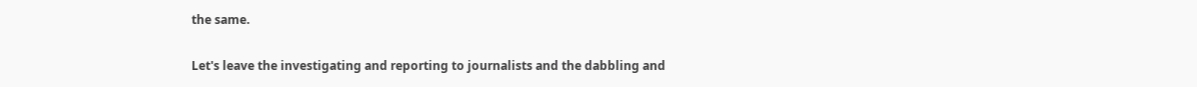the same.

Let's leave the investigating and reporting to journalists and the dabbling and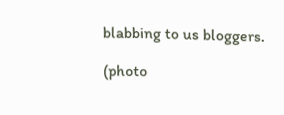blabbing to us bloggers.

(photo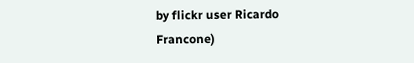by flickr user Ricardo Francone)